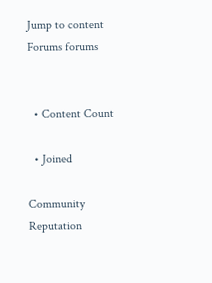Jump to content
Forums forums


  • Content Count

  • Joined

Community Reputation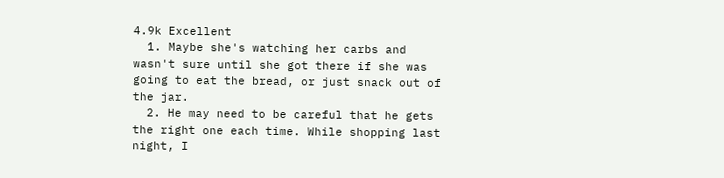4.9k Excellent
  1. Maybe she's watching her carbs and wasn't sure until she got there if she was going to eat the bread, or just snack out of the jar.
  2. He may need to be careful that he gets the right one each time. While shopping last night, I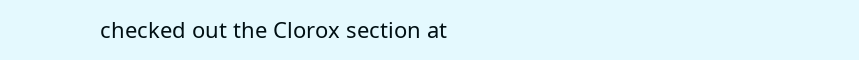checked out the Clorox section at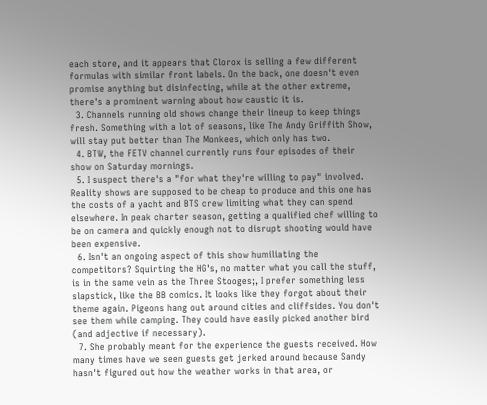each store, and it appears that Clorox is selling a few different formulas with similar front labels. On the back, one doesn't even promise anything but disinfecting, while at the other extreme, there's a prominent warning about how caustic it is.
  3. Channels running old shows change their lineup to keep things fresh. Something with a lot of seasons, like The Andy Griffith Show, will stay put better than The Monkees, which only has two.
  4. BTW, the FETV channel currently runs four episodes of their show on Saturday mornings.
  5. I suspect there's a "for what they're willing to pay" involved. Reality shows are supposed to be cheap to produce and this one has the costs of a yacht and BTS crew limiting what they can spend elsewhere. In peak charter season, getting a qualified chef willing to be on camera and quickly enough not to disrupt shooting would have been expensive.
  6. Isn't an ongoing aspect of this show humiliating the competitors? Squirting the HG's, no matter what you call the stuff, is in the same vein as the Three Stooges;, I prefer something less slapstick, like the BB comics. It looks like they forgot about their theme again. Pigeons hang out around cities and cliffsides. You don't see them while camping. They could have easily picked another bird (and adjective if necessary).
  7. She probably meant for the experience the guests received. How many times have we seen guests get jerked around because Sandy hasn't figured out how the weather works in that area, or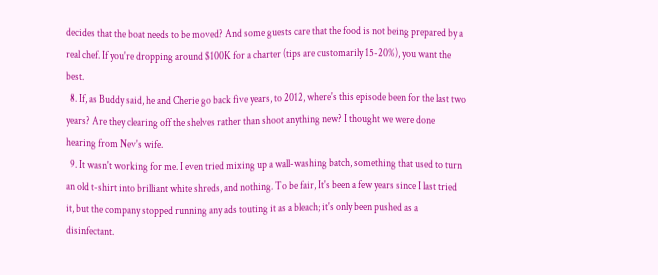decides that the boat needs to be moved? And some guests care that the food is not being prepared by a real chef. If you're dropping around $100K for a charter (tips are customarily 15-20%), you want the best.
  8. If, as Buddy said, he and Cherie go back five years, to 2012, where's this episode been for the last two years? Are they clearing off the shelves rather than shoot anything new? I thought we were done hearing from Nev's wife.
  9. It wasn't working for me. I even tried mixing up a wall-washing batch, something that used to turn an old t-shirt into brilliant white shreds, and nothing. To be fair, It's been a few years since I last tried it, but the company stopped running any ads touting it as a bleach; it's only been pushed as a disinfectant.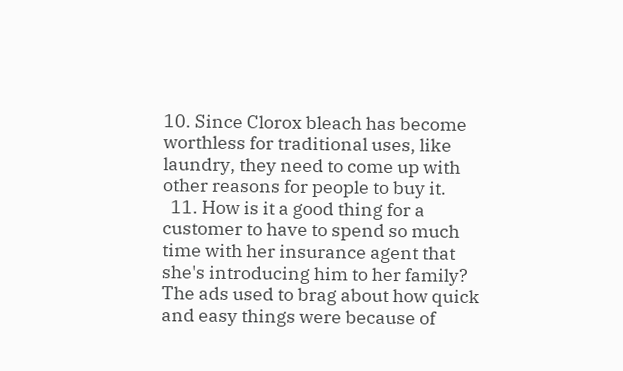10. Since Clorox bleach has become worthless for traditional uses, like laundry, they need to come up with other reasons for people to buy it.
  11. How is it a good thing for a customer to have to spend so much time with her insurance agent that she's introducing him to her family? The ads used to brag about how quick and easy things were because of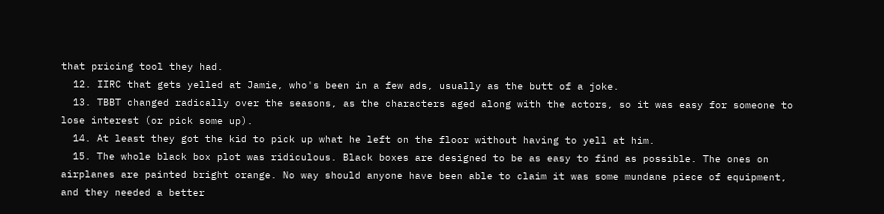that pricing tool they had.
  12. IIRC that gets yelled at Jamie, who's been in a few ads, usually as the butt of a joke.
  13. TBBT changed radically over the seasons, as the characters aged along with the actors, so it was easy for someone to lose interest (or pick some up).
  14. At least they got the kid to pick up what he left on the floor without having to yell at him.
  15. The whole black box plot was ridiculous. Black boxes are designed to be as easy to find as possible. The ones on airplanes are painted bright orange. No way should anyone have been able to claim it was some mundane piece of equipment, and they needed a better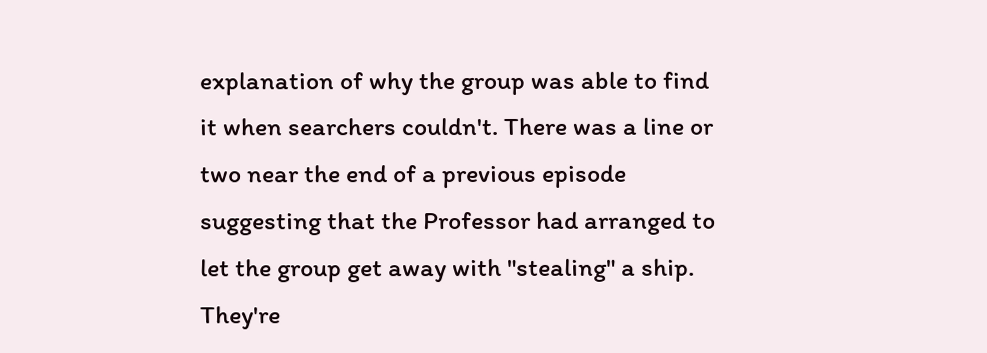explanation of why the group was able to find it when searchers couldn't. There was a line or two near the end of a previous episode suggesting that the Professor had arranged to let the group get away with "stealing" a ship. They're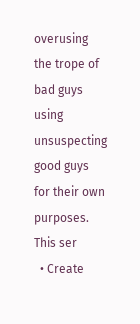overusing the trope of bad guys using unsuspecting good guys for their own purposes. This ser
  • Create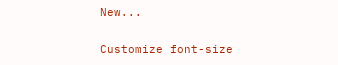New...

Customize font-size